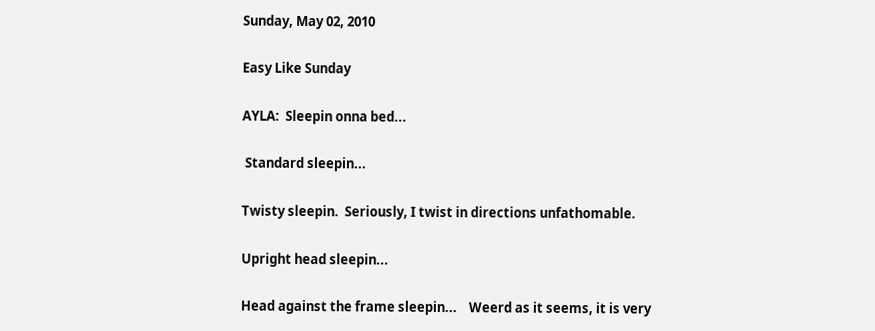Sunday, May 02, 2010

Easy Like Sunday

AYLA:  Sleepin onna bed...

 Standard sleepin...

Twisty sleepin.  Seriously, I twist in directions unfathomable.

Upright head sleepin...

Head against the frame sleepin...    Weerd as it seems, it is very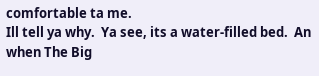comfortable ta me.
Ill tell ya why.  Ya see, its a water-filled bed.  An when The Big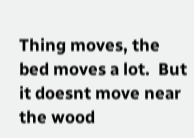Thing moves, the bed moves a lot.  But it doesnt move near the wood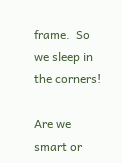frame.  So we sleep in the corners!

Are we smart or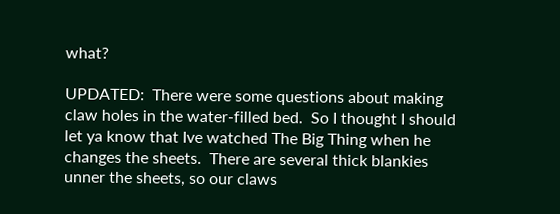what?

UPDATED:  There were some questions about making claw holes in the water-filled bed.  So I thought I should let ya know that Ive watched The Big Thing when he changes the sheets.  There are several thick blankies unner the sheets, so our claws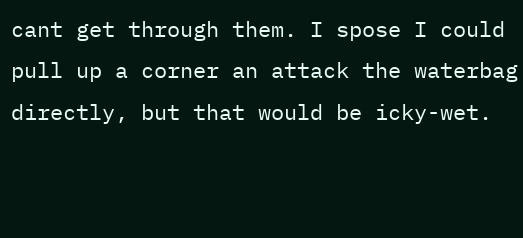cant get through them. I spose I could pull up a corner an attack the waterbag directly, but that would be icky-wet.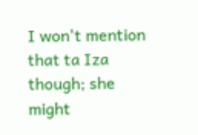I won't mention that ta Iza though; she might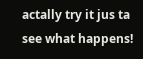actally try it jus ta see what happens!